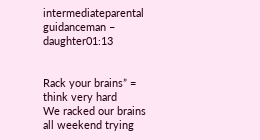intermediateparental guidanceman – daughter01:13


Rack your brains” = think very hard
We racked our brains all weekend trying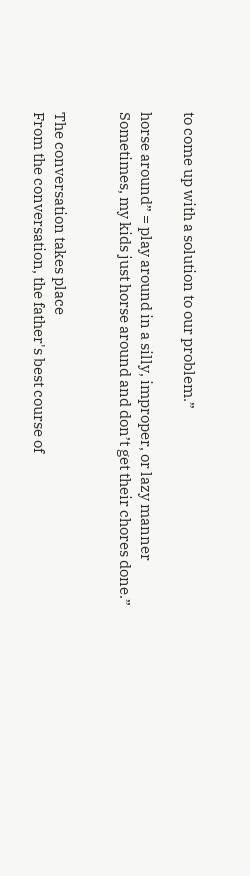to come up with a solution to our problem.”

horse around” = play around in a silly, improper, or lazy manner
Sometimes, my kids just horse around and don’t get their chores done.”


The conversation takes place
From the conversation, the father's best course of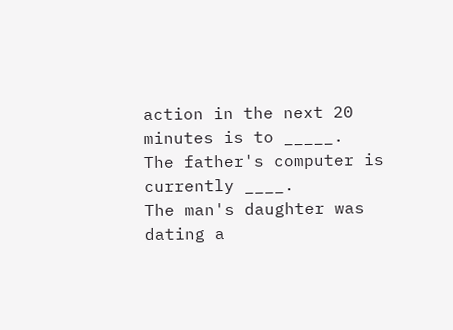action in the next 20 minutes is to _____.
The father's computer is currently ____.
The man's daughter was dating a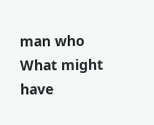man who
What might have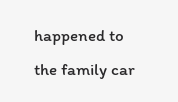happened to the family car